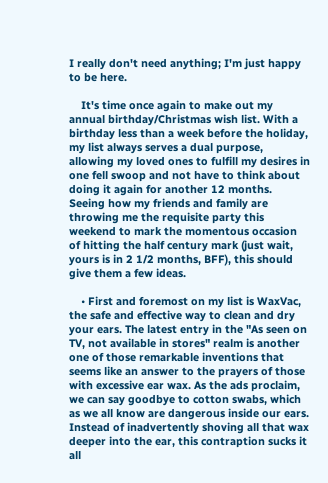I really don't need anything; I'm just happy to be here.

    It's time once again to make out my annual birthday/Christmas wish list. With a birthday less than a week before the holiday, my list always serves a dual purpose, allowing my loved ones to fulfill my desires in one fell swoop and not have to think about doing it again for another 12 months. Seeing how my friends and family are throwing me the requisite party this weekend to mark the momentous occasion of hitting the half century mark (just wait, yours is in 2 1/2 months, BFF), this should give them a few ideas.

    • First and foremost on my list is WaxVac, the safe and effective way to clean and dry your ears. The latest entry in the "As seen on TV, not available in stores" realm is another one of those remarkable inventions that seems like an answer to the prayers of those with excessive ear wax. As the ads proclaim, we can say goodbye to cotton swabs, which as we all know are dangerous inside our ears. Instead of inadvertently shoving all that wax deeper into the ear, this contraption sucks it all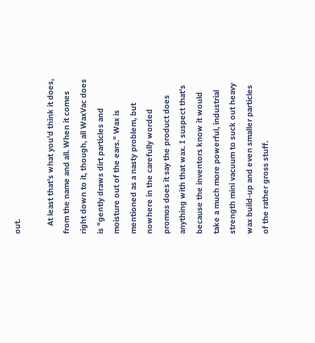out.

    At least that's what you'd think it does, from the name and all. When it comes right down to it, though, all WaxVac does is "gently draws dirt particles and moisture out of the ears." Wax is mentioned as a nasty problem, but nowhere in the carefully worded promos does it say the product does anything with that wax. I suspect that's because the inventors know it would take a much more powerful, industrial strength mini vacuum to suck out heavy wax build-up and even smaller particles of the rather gross stuff.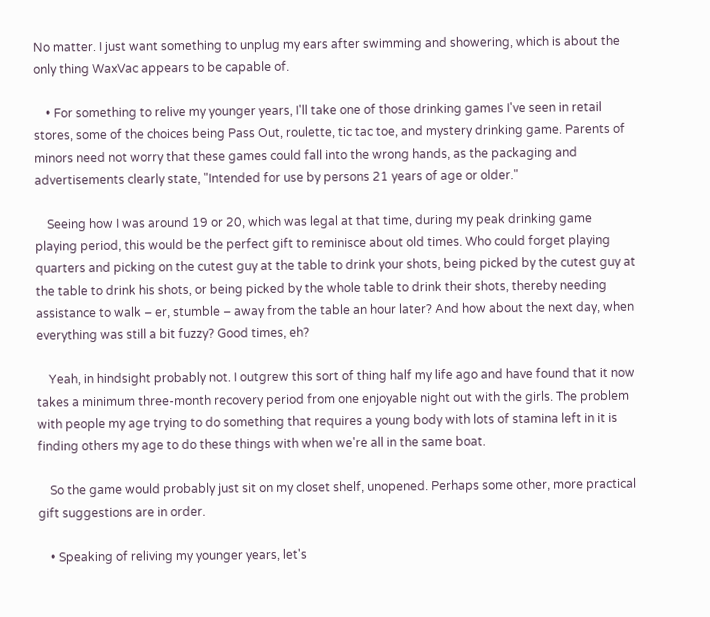No matter. I just want something to unplug my ears after swimming and showering, which is about the only thing WaxVac appears to be capable of.

    • For something to relive my younger years, I'll take one of those drinking games I've seen in retail stores, some of the choices being Pass Out, roulette, tic tac toe, and mystery drinking game. Parents of minors need not worry that these games could fall into the wrong hands, as the packaging and advertisements clearly state, "Intended for use by persons 21 years of age or older."

    Seeing how I was around 19 or 20, which was legal at that time, during my peak drinking game playing period, this would be the perfect gift to reminisce about old times. Who could forget playing quarters and picking on the cutest guy at the table to drink your shots, being picked by the cutest guy at the table to drink his shots, or being picked by the whole table to drink their shots, thereby needing assistance to walk – er, stumble – away from the table an hour later? And how about the next day, when everything was still a bit fuzzy? Good times, eh?

    Yeah, in hindsight probably not. I outgrew this sort of thing half my life ago and have found that it now takes a minimum three-month recovery period from one enjoyable night out with the girls. The problem with people my age trying to do something that requires a young body with lots of stamina left in it is finding others my age to do these things with when we're all in the same boat.

    So the game would probably just sit on my closet shelf, unopened. Perhaps some other, more practical gift suggestions are in order.

    • Speaking of reliving my younger years, let's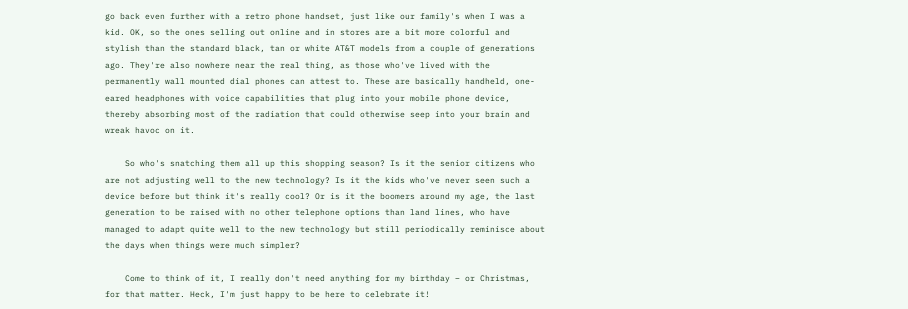go back even further with a retro phone handset, just like our family's when I was a kid. OK, so the ones selling out online and in stores are a bit more colorful and stylish than the standard black, tan or white AT&T models from a couple of generations ago. They're also nowhere near the real thing, as those who've lived with the permanently wall mounted dial phones can attest to. These are basically handheld, one-eared headphones with voice capabilities that plug into your mobile phone device, thereby absorbing most of the radiation that could otherwise seep into your brain and wreak havoc on it.

    So who's snatching them all up this shopping season? Is it the senior citizens who are not adjusting well to the new technology? Is it the kids who've never seen such a device before but think it's really cool? Or is it the boomers around my age, the last generation to be raised with no other telephone options than land lines, who have managed to adapt quite well to the new technology but still periodically reminisce about the days when things were much simpler?

    Come to think of it, I really don't need anything for my birthday – or Christmas, for that matter. Heck, I'm just happy to be here to celebrate it!